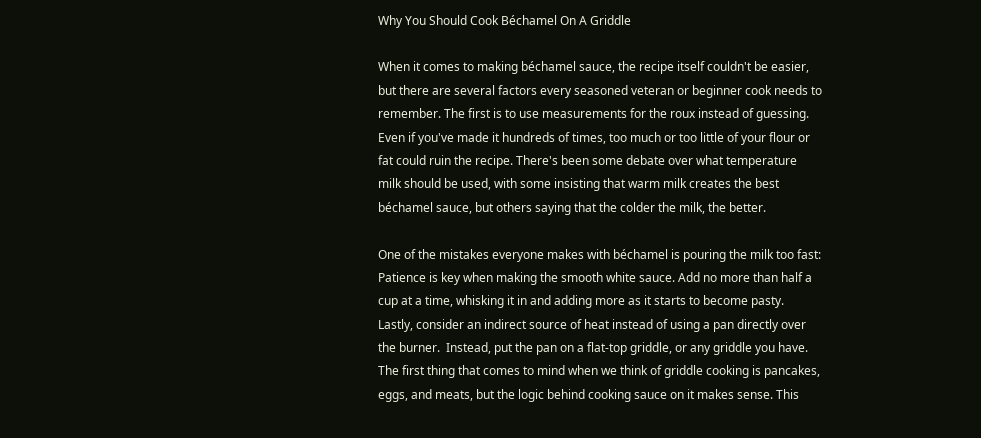Why You Should Cook Béchamel On A Griddle

When it comes to making béchamel sauce, the recipe itself couldn't be easier, but there are several factors every seasoned veteran or beginner cook needs to remember. The first is to use measurements for the roux instead of guessing. Even if you've made it hundreds of times, too much or too little of your flour or fat could ruin the recipe. There's been some debate over what temperature milk should be used, with some insisting that warm milk creates the best béchamel sauce, but others saying that the colder the milk, the better.

One of the mistakes everyone makes with béchamel is pouring the milk too fast: Patience is key when making the smooth white sauce. Add no more than half a cup at a time, whisking it in and adding more as it starts to become pasty.  Lastly, consider an indirect source of heat instead of using a pan directly over the burner.  Instead, put the pan on a flat-top griddle, or any griddle you have. The first thing that comes to mind when we think of griddle cooking is pancakes, eggs, and meats, but the logic behind cooking sauce on it makes sense. This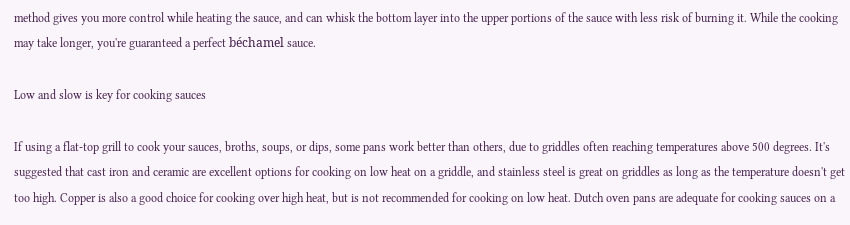method gives you more control while heating the sauce, and can whisk the bottom layer into the upper portions of the sauce with less risk of burning it. While the cooking may take longer, you're guaranteed a perfect béchamel sauce.

Low and slow is key for cooking sauces

If using a flat-top grill to cook your sauces, broths, soups, or dips, some pans work better than others, due to griddles often reaching temperatures above 500 degrees. It's suggested that cast iron and ceramic are excellent options for cooking on low heat on a griddle, and stainless steel is great on griddles as long as the temperature doesn't get too high. Copper is also a good choice for cooking over high heat, but is not recommended for cooking on low heat. Dutch oven pans are adequate for cooking sauces on a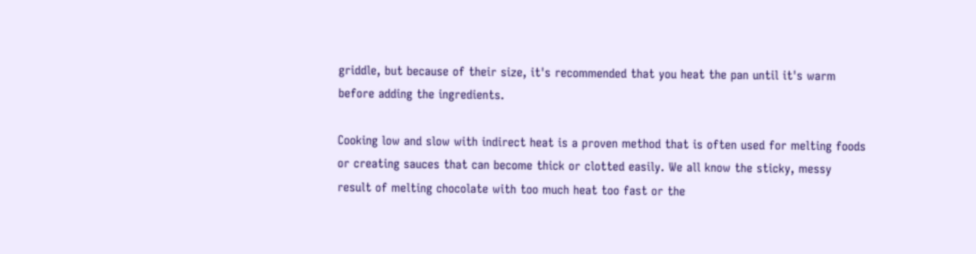griddle, but because of their size, it's recommended that you heat the pan until it's warm before adding the ingredients.

Cooking low and slow with indirect heat is a proven method that is often used for melting foods or creating sauces that can become thick or clotted easily. We all know the sticky, messy result of melting chocolate with too much heat too fast or the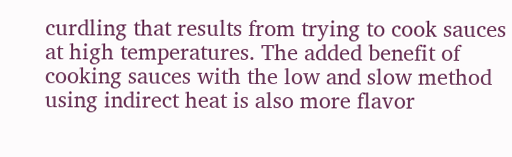curdling that results from trying to cook sauces at high temperatures. The added benefit of cooking sauces with the low and slow method using indirect heat is also more flavor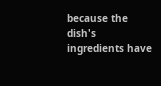because the dish's ingredients have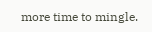more time to mingle.